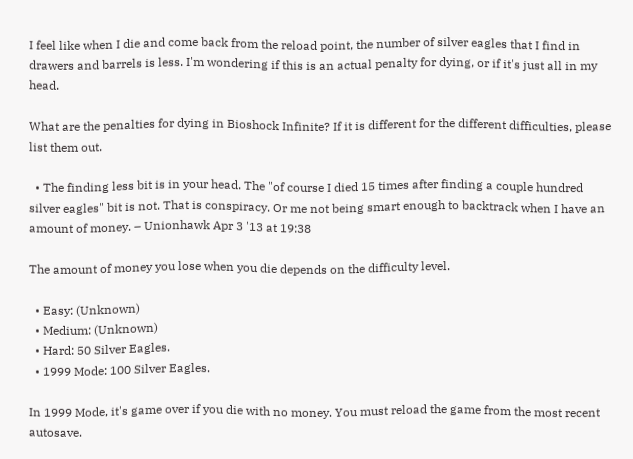I feel like when I die and come back from the reload point, the number of silver eagles that I find in drawers and barrels is less. I'm wondering if this is an actual penalty for dying, or if it's just all in my head.

What are the penalties for dying in Bioshock Infinite? If it is different for the different difficulties, please list them out.

  • The finding less bit is in your head. The "of course I died 15 times after finding a couple hundred silver eagles" bit is not. That is conspiracy. Or me not being smart enough to backtrack when I have an amount of money. – Unionhawk Apr 3 '13 at 19:38

The amount of money you lose when you die depends on the difficulty level.

  • Easy: (Unknown)
  • Medium: (Unknown)
  • Hard: 50 Silver Eagles.
  • 1999 Mode: 100 Silver Eagles.

In 1999 Mode, it's game over if you die with no money. You must reload the game from the most recent autosave.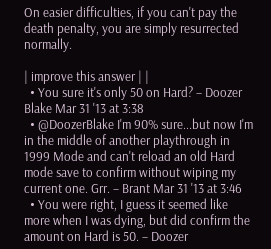On easier difficulties, if you can't pay the death penalty, you are simply resurrected normally.

| improve this answer | |
  • You sure it's only 50 on Hard? – Doozer Blake Mar 31 '13 at 3:38
  • @DoozerBlake I'm 90% sure...but now I'm in the middle of another playthrough in 1999 Mode and can't reload an old Hard mode save to confirm without wiping my current one. Grr. – Brant Mar 31 '13 at 3:46
  • You were right, I guess it seemed like more when I was dying, but did confirm the amount on Hard is 50. – Doozer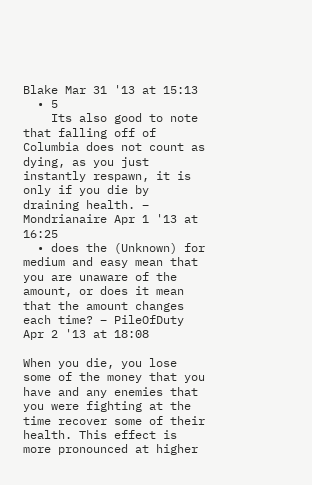Blake Mar 31 '13 at 15:13
  • 5
    Its also good to note that falling off of Columbia does not count as dying, as you just instantly respawn, it is only if you die by draining health. – Mondrianaire Apr 1 '13 at 16:25
  • does the (Unknown) for medium and easy mean that you are unaware of the amount, or does it mean that the amount changes each time? – PileOfDuty Apr 2 '13 at 18:08

When you die, you lose some of the money that you have and any enemies that you were fighting at the time recover some of their health. This effect is more pronounced at higher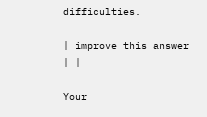difficulties.

| improve this answer | |

Your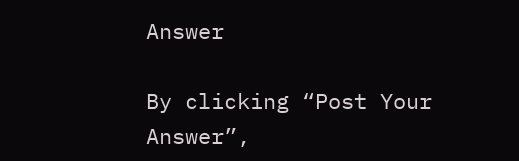Answer

By clicking “Post Your Answer”,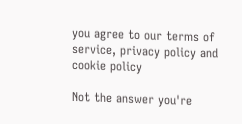you agree to our terms of service, privacy policy and cookie policy

Not the answer you're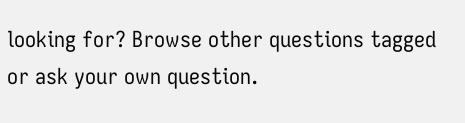looking for? Browse other questions tagged or ask your own question.